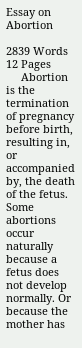Essay on Abortion

2839 Words 12 Pages
     Abortion is the termination of pregnancy before birth, resulting in, or accompanied by, the death of the fetus. Some abortions occur naturally because a fetus does not develop normally. Or because the mother has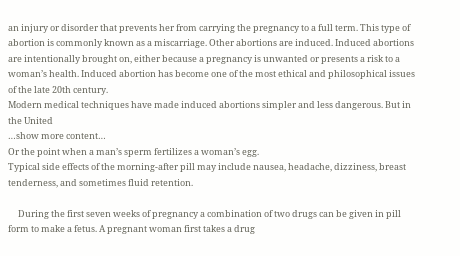an injury or disorder that prevents her from carrying the pregnancy to a full term. This type of abortion is commonly known as a miscarriage. Other abortions are induced. Induced abortions are intentionally brought on, either because a pregnancy is unwanted or presents a risk to a woman’s health. Induced abortion has become one of the most ethical and philosophical issues of the late 20th century.
Modern medical techniques have made induced abortions simpler and less dangerous. But in the United
…show more content…
Or the point when a man’s sperm fertilizes a woman’s egg.
Typical side effects of the morning-after pill may include nausea, headache, dizziness, breast tenderness, and sometimes fluid retention.

     During the first seven weeks of pregnancy a combination of two drugs can be given in pill form to make a fetus. A pregnant woman first takes a drug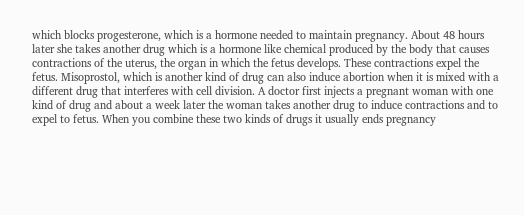which blocks progesterone, which is a hormone needed to maintain pregnancy. About 48 hours later she takes another drug which is a hormone like chemical produced by the body that causes contractions of the uterus, the organ in which the fetus develops. These contractions expel the fetus. Misoprostol, which is another kind of drug can also induce abortion when it is mixed with a different drug that interferes with cell division. A doctor first injects a pregnant woman with one kind of drug and about a week later the woman takes another drug to induce contractions and to expel to fetus. When you combine these two kinds of drugs it usually ends pregnancy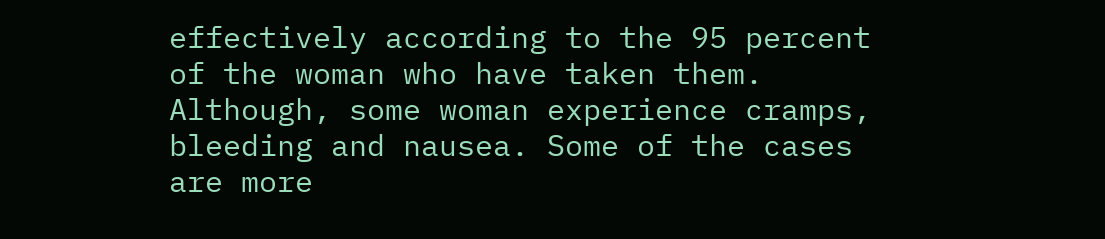effectively according to the 95 percent of the woman who have taken them. Although, some woman experience cramps, bleeding and nausea. Some of the cases are more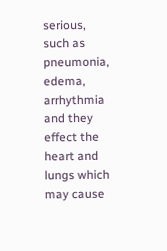serious, such as pneumonia, edema, arrhythmia and they effect the heart and lungs which may cause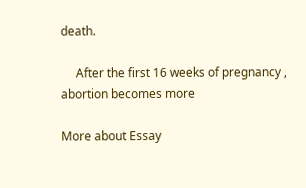death.

     After the first 16 weeks of pregnancy , abortion becomes more

More about Essay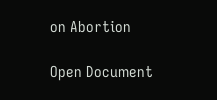on Abortion

Open Document